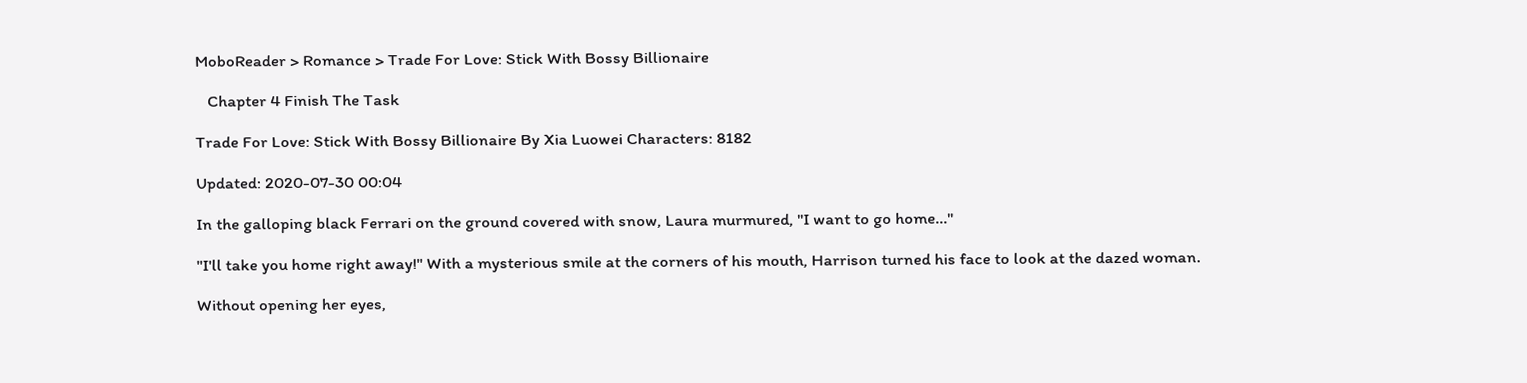MoboReader > Romance > Trade For Love: Stick With Bossy Billionaire

   Chapter 4 Finish The Task

Trade For Love: Stick With Bossy Billionaire By Xia Luowei Characters: 8182

Updated: 2020-07-30 00:04

In the galloping black Ferrari on the ground covered with snow, Laura murmured, "I want to go home..."

"I'll take you home right away!" With a mysterious smile at the corners of his mouth, Harrison turned his face to look at the dazed woman.

Without opening her eyes,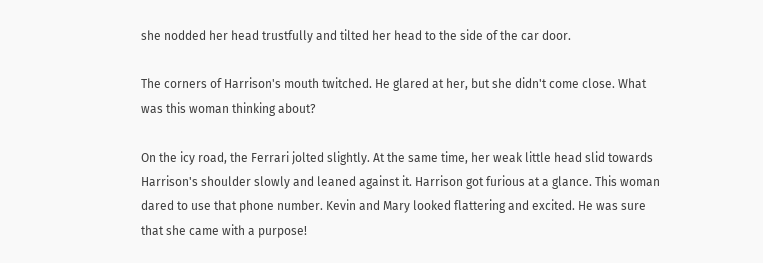she nodded her head trustfully and tilted her head to the side of the car door.

The corners of Harrison's mouth twitched. He glared at her, but she didn't come close. What was this woman thinking about?

On the icy road, the Ferrari jolted slightly. At the same time, her weak little head slid towards Harrison's shoulder slowly and leaned against it. Harrison got furious at a glance. This woman dared to use that phone number. Kevin and Mary looked flattering and excited. He was sure that she came with a purpose!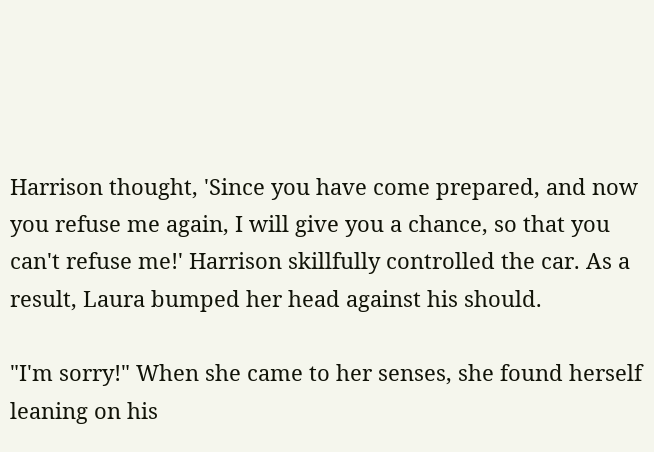Harrison thought, 'Since you have come prepared, and now you refuse me again, I will give you a chance, so that you can't refuse me!' Harrison skillfully controlled the car. As a result, Laura bumped her head against his should.

"I'm sorry!" When she came to her senses, she found herself leaning on his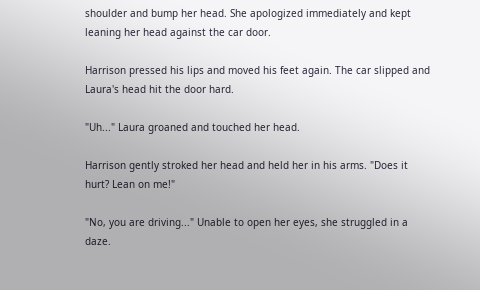shoulder and bump her head. She apologized immediately and kept leaning her head against the car door.

Harrison pressed his lips and moved his feet again. The car slipped and Laura's head hit the door hard.

"Uh..." Laura groaned and touched her head.

Harrison gently stroked her head and held her in his arms. "Does it hurt? Lean on me!"

"No, you are driving..." Unable to open her eyes, she struggled in a daze.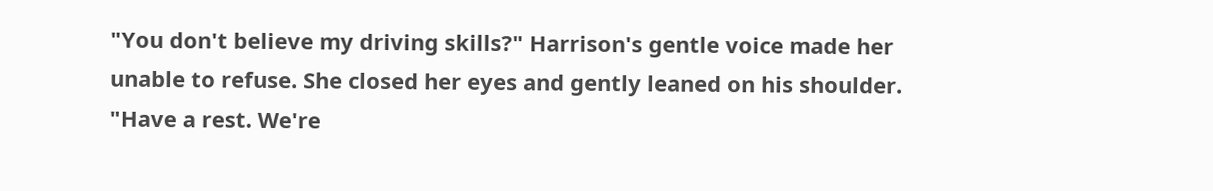"You don't believe my driving skills?" Harrison's gentle voice made her unable to refuse. She closed her eyes and gently leaned on his shoulder. "Have a rest. We're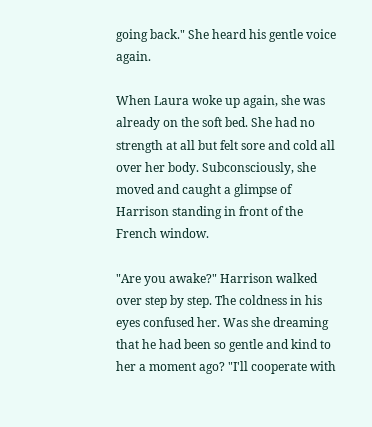going back." She heard his gentle voice again.

When Laura woke up again, she was already on the soft bed. She had no strength at all but felt sore and cold all over her body. Subconsciously, she moved and caught a glimpse of Harrison standing in front of the French window.

"Are you awake?" Harrison walked over step by step. The coldness in his eyes confused her. Was she dreaming that he had been so gentle and kind to her a moment ago? "I'll cooperate with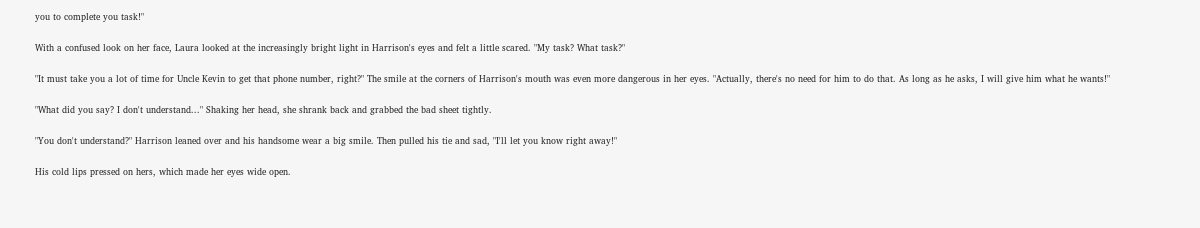you to complete you task!"

With a confused look on her face, Laura looked at the increasingly bright light in Harrison's eyes and felt a little scared. "My task? What task?"

"It must take you a lot of time for Uncle Kevin to get that phone number, right?" The smile at the corners of Harrison's mouth was even more dangerous in her eyes. "Actually, there's no need for him to do that. As long as he asks, I will give him what he wants!"

"What did you say? I don't understand..." Shaking her head, she shrank back and grabbed the bad sheet tightly.

"You don't understand?" Harrison leaned over and his handsome wear a big smile. Then pulled his tie and sad, "I'll let you know right away!"

His cold lips pressed on hers, which made her eyes wide open.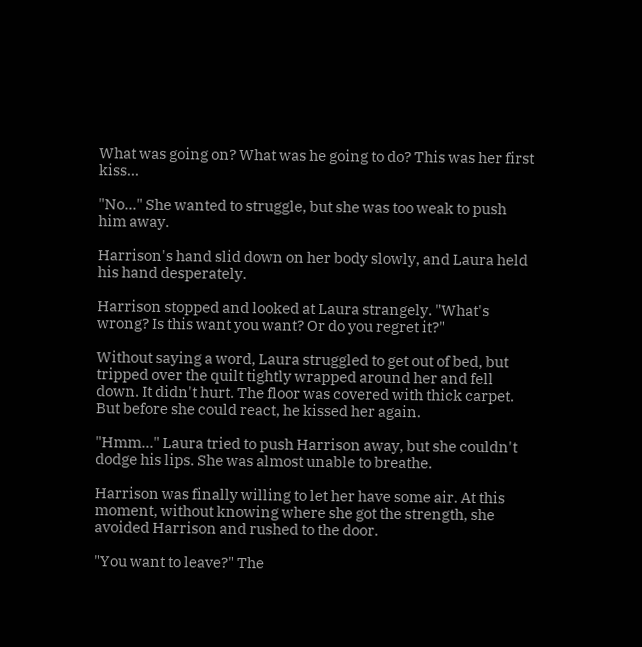What was going on? What was he going to do? This was her first kiss...

"No..." She wanted to struggle, but she was too weak to push him away.

Harrison's hand slid down on her body slowly, and Laura held his hand desperately.

Harrison stopped and looked at Laura strangely. "What's wrong? Is this want you want? Or do you regret it?"

Without saying a word, Laura struggled to get out of bed, but tripped over the quilt tightly wrapped around her and fell down. It didn't hurt. The floor was covered with thick carpet. But before she could react, he kissed her again.

"Hmm..." Laura tried to push Harrison away, but she couldn't dodge his lips. She was almost unable to breathe.

Harrison was finally willing to let her have some air. At this moment, without knowing where she got the strength, she avoided Harrison and rushed to the door.

"You want to leave?" The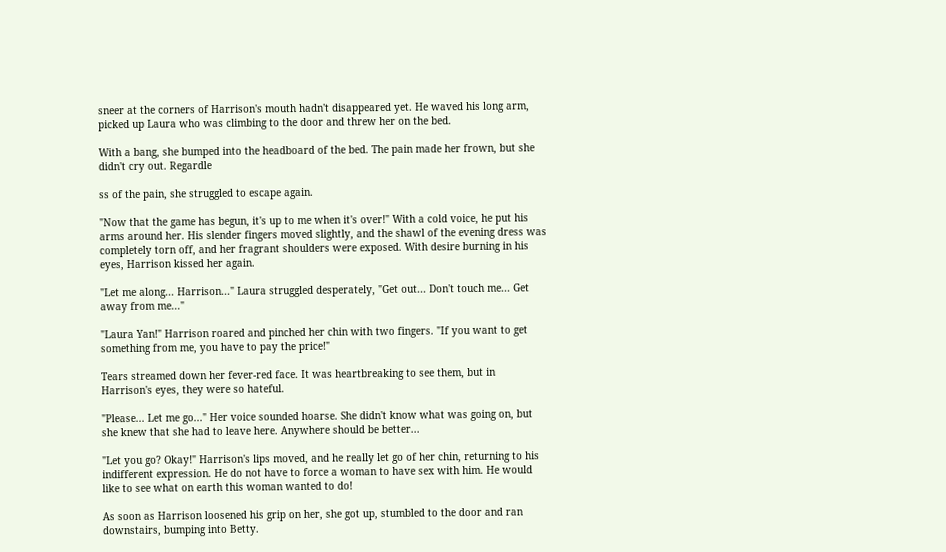sneer at the corners of Harrison's mouth hadn't disappeared yet. He waved his long arm, picked up Laura who was climbing to the door and threw her on the bed.

With a bang, she bumped into the headboard of the bed. The pain made her frown, but she didn't cry out. Regardle

ss of the pain, she struggled to escape again.

"Now that the game has begun, it's up to me when it's over!" With a cold voice, he put his arms around her. His slender fingers moved slightly, and the shawl of the evening dress was completely torn off, and her fragrant shoulders were exposed. With desire burning in his eyes, Harrison kissed her again.

"Let me along... Harrison..." Laura struggled desperately, "Get out... Don't touch me... Get away from me..."

"Laura Yan!" Harrison roared and pinched her chin with two fingers. "If you want to get something from me, you have to pay the price!"

Tears streamed down her fever-red face. It was heartbreaking to see them, but in Harrison's eyes, they were so hateful.

"Please... Let me go..." Her voice sounded hoarse. She didn't know what was going on, but she knew that she had to leave here. Anywhere should be better...

"Let you go? Okay!" Harrison's lips moved, and he really let go of her chin, returning to his indifferent expression. He do not have to force a woman to have sex with him. He would like to see what on earth this woman wanted to do!

As soon as Harrison loosened his grip on her, she got up, stumbled to the door and ran downstairs, bumping into Betty.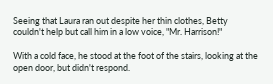Seeing that Laura ran out despite her thin clothes, Betty couldn't help but call him in a low voice, "Mr. Harrison!"

With a cold face, he stood at the foot of the stairs, looking at the open door, but didn't respond.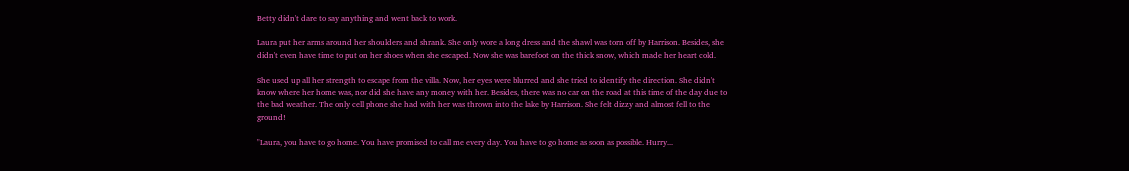Betty didn't dare to say anything and went back to work.

Laura put her arms around her shoulders and shrank. She only wore a long dress and the shawl was torn off by Harrison. Besides, she didn't even have time to put on her shoes when she escaped. Now she was barefoot on the thick snow, which made her heart cold.

She used up all her strength to escape from the villa. Now, her eyes were blurred and she tried to identify the direction. She didn't know where her home was, nor did she have any money with her. Besides, there was no car on the road at this time of the day due to the bad weather. The only cell phone she had with her was thrown into the lake by Harrison. She felt dizzy and almost fell to the ground!

"Laura, you have to go home. You have promised to call me every day. You have to go home as soon as possible. Hurry...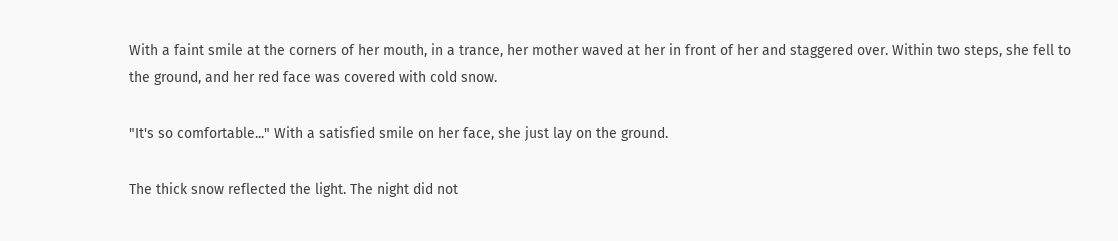With a faint smile at the corners of her mouth, in a trance, her mother waved at her in front of her and staggered over. Within two steps, she fell to the ground, and her red face was covered with cold snow.

"It's so comfortable..." With a satisfied smile on her face, she just lay on the ground.

The thick snow reflected the light. The night did not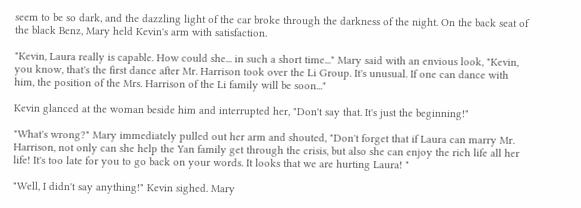seem to be so dark, and the dazzling light of the car broke through the darkness of the night. On the back seat of the black Benz, Mary held Kevin's arm with satisfaction.

"Kevin, Laura really is capable. How could she... in such a short time..." Mary said with an envious look, "Kevin, you know, that's the first dance after Mr. Harrison took over the Li Group. It's unusual. If one can dance with him, the position of the Mrs. Harrison of the Li family will be soon..."

Kevin glanced at the woman beside him and interrupted her, "Don't say that. It's just the beginning!"

"What's wrong?" Mary immediately pulled out her arm and shouted, "Don't forget that if Laura can marry Mr. Harrison, not only can she help the Yan family get through the crisis, but also she can enjoy the rich life all her life! It's too late for you to go back on your words. It looks that we are hurting Laura! "

"Well, I didn't say anything!" Kevin sighed. Mary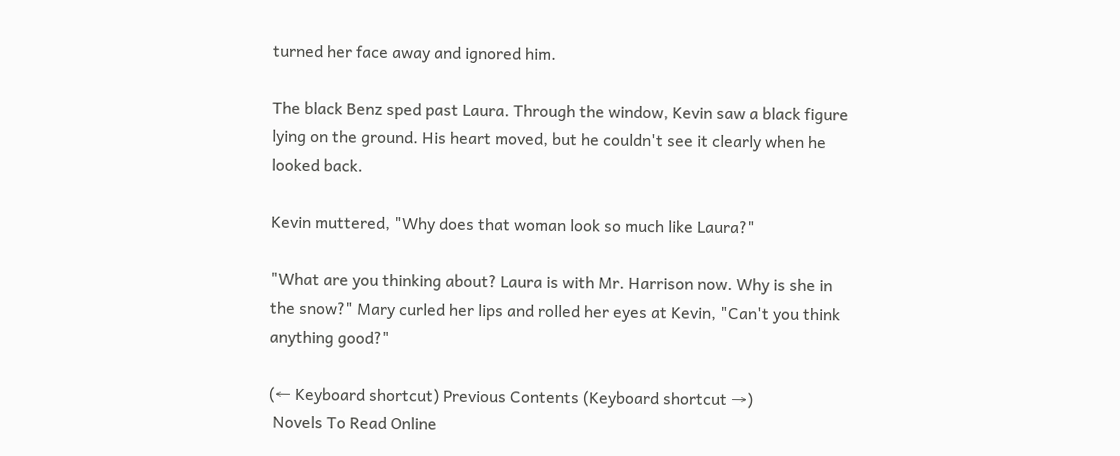turned her face away and ignored him.

The black Benz sped past Laura. Through the window, Kevin saw a black figure lying on the ground. His heart moved, but he couldn't see it clearly when he looked back.

Kevin muttered, "Why does that woman look so much like Laura?"

"What are you thinking about? Laura is with Mr. Harrison now. Why is she in the snow?" Mary curled her lips and rolled her eyes at Kevin, "Can't you think anything good?"

(← Keyboard shortcut) Previous Contents (Keyboard shortcut →)
 Novels To Read Online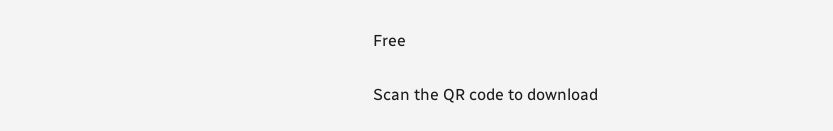Free

Scan the QR code to download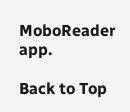MoboReader app.

Back to Top